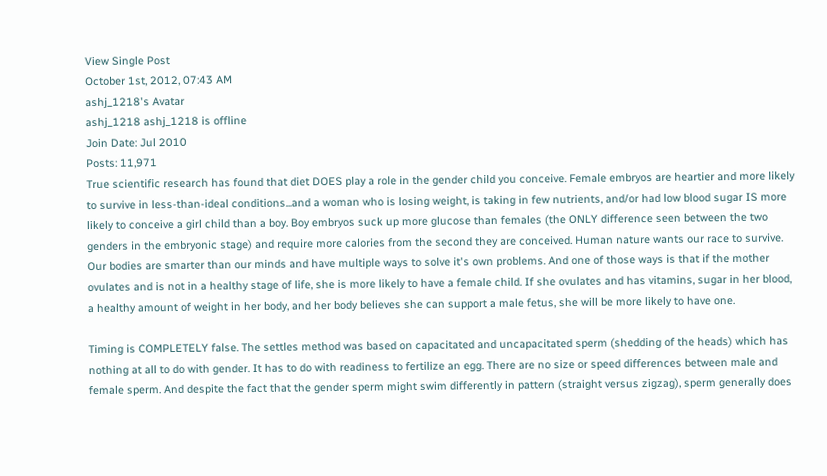View Single Post
October 1st, 2012, 07:43 AM
ashj_1218's Avatar
ashj_1218 ashj_1218 is offline
Join Date: Jul 2010
Posts: 11,971
True scientific research has found that diet DOES play a role in the gender child you conceive. Female embryos are heartier and more likely to survive in less-than-ideal conditions...and a woman who is losing weight, is taking in few nutrients, and/or had low blood sugar IS more likely to conceive a girl child than a boy. Boy embryos suck up more glucose than females (the ONLY difference seen between the two genders in the embryonic stage) and require more calories from the second they are conceived. Human nature wants our race to survive. Our bodies are smarter than our minds and have multiple ways to solve it's own problems. And one of those ways is that if the mother ovulates and is not in a healthy stage of life, she is more likely to have a female child. If she ovulates and has vitamins, sugar in her blood, a healthy amount of weight in her body, and her body believes she can support a male fetus, she will be more likely to have one.

Timing is COMPLETELY false. The settles method was based on capacitated and uncapacitated sperm (shedding of the heads) which has nothing at all to do with gender. It has to do with readiness to fertilize an egg. There are no size or speed differences between male and female sperm. And despite the fact that the gender sperm might swim differently in pattern (straight versus zigzag), sperm generally does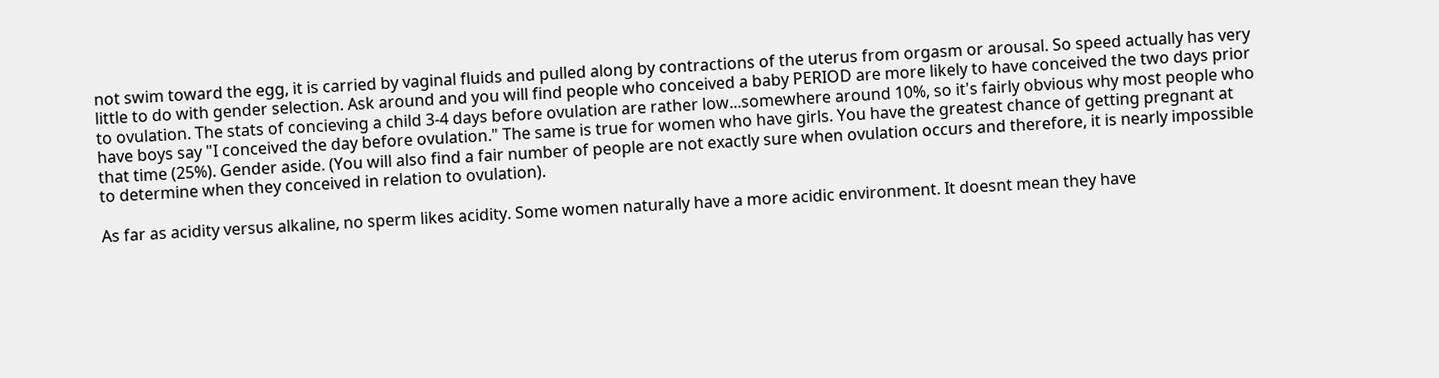not swim toward the egg, it is carried by vaginal fluids and pulled along by contractions of the uterus from orgasm or arousal. So speed actually has very little to do with gender selection. Ask around and you will find people who conceived a baby PERIOD are more likely to have conceived the two days prior to ovulation. The stats of concieving a child 3-4 days before ovulation are rather low...somewhere around 10%, so it's fairly obvious why most people who have boys say "I conceived the day before ovulation." The same is true for women who have girls. You have the greatest chance of getting pregnant at that time (25%). Gender aside. (You will also find a fair number of people are not exactly sure when ovulation occurs and therefore, it is nearly impossible to determine when they conceived in relation to ovulation).

As far as acidity versus alkaline, no sperm likes acidity. Some women naturally have a more acidic environment. It doesnt mean they have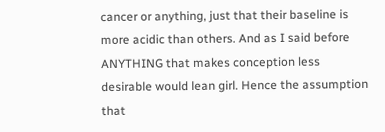cancer or anything, just that their baseline is more acidic than others. And as I said before ANYTHING that makes conception less desirable would lean girl. Hence the assumption that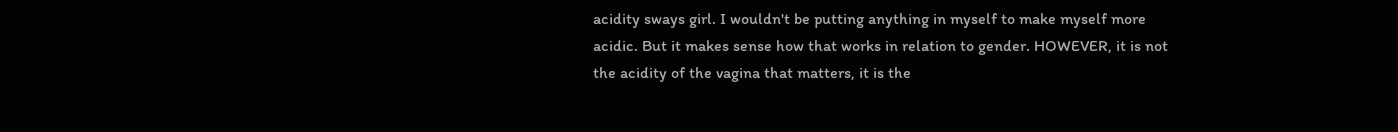acidity sways girl. I wouldn't be putting anything in myself to make myself more acidic. But it makes sense how that works in relation to gender. HOWEVER, it is not the acidity of the vagina that matters, it is the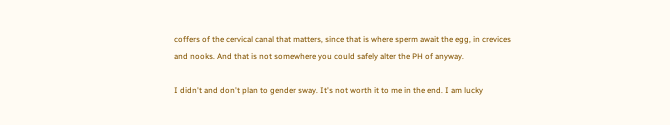coffers of the cervical canal that matters, since that is where sperm await the egg, in crevices and nooks. And that is not somewhere you could safely alter the PH of anyway.

I didn't and don't plan to gender sway. It's not worth it to me in the end. I am lucky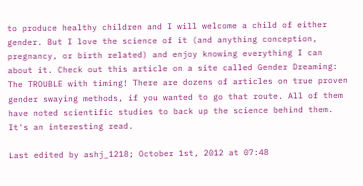to produce healthy children and I will welcome a child of either gender. But I love the science of it (and anything conception, pregnancy, or birth related) and enjoy knowing everything I can about it. Check out this article on a site called Gender Dreaming: The TROUBLE with timing! There are dozens of articles on true proven gender swaying methods, if you wanted to go that route. All of them have noted scientific studies to back up the science behind them. It's an interesting read.

Last edited by ashj_1218; October 1st, 2012 at 07:48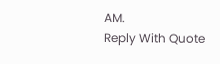AM.
Reply With Quote